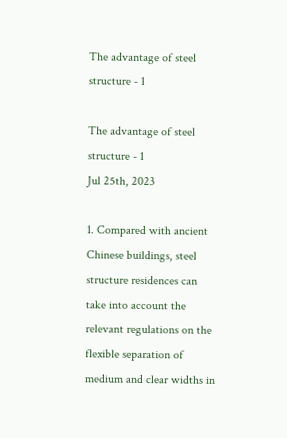The advantage of steel structure - 1

The advantage of steel structure - 1
Jul 25th, 2023

1. Compared with ancient Chinese buildings, steel structure residences can take into account the relevant regulations on the flexible separation of medium and clear widths in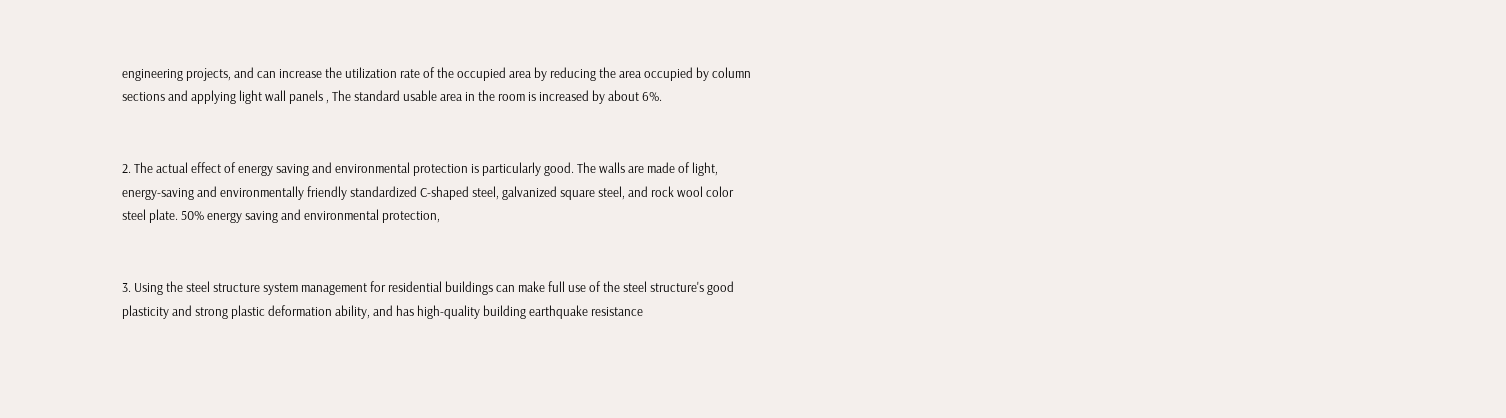engineering projects, and can increase the utilization rate of the occupied area by reducing the area occupied by column sections and applying light wall panels , The standard usable area in the room is increased by about 6%.


2. The actual effect of energy saving and environmental protection is particularly good. The walls are made of light, energy-saving and environmentally friendly standardized C-shaped steel, galvanized square steel, and rock wool color steel plate. 50% energy saving and environmental protection,


3. Using the steel structure system management for residential buildings can make full use of the steel structure's good plasticity and strong plastic deformation ability, and has high-quality building earthquake resistance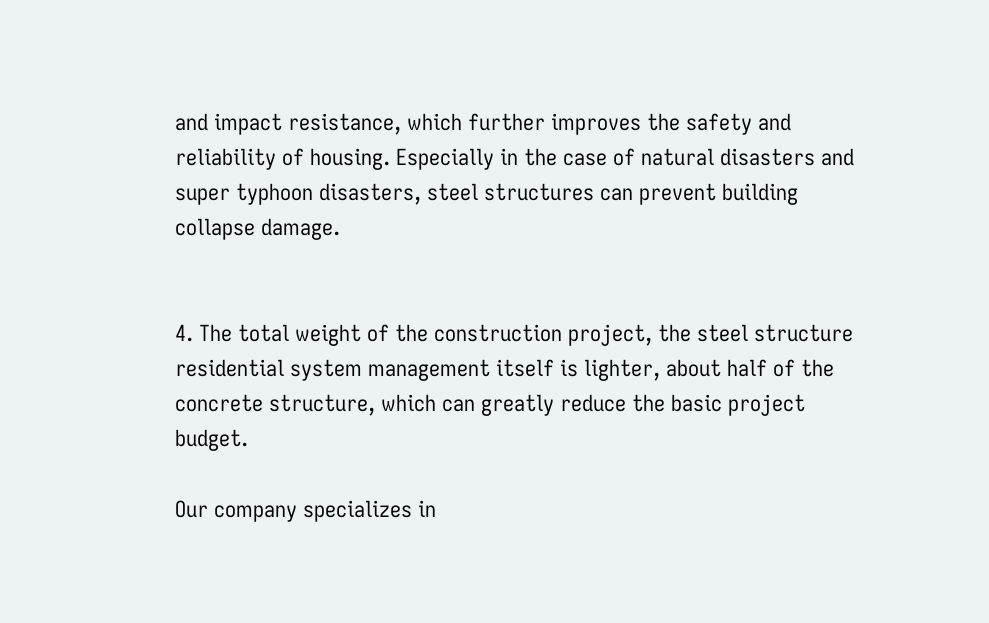and impact resistance, which further improves the safety and reliability of housing. Especially in the case of natural disasters and super typhoon disasters, steel structures can prevent building collapse damage.


4. The total weight of the construction project, the steel structure residential system management itself is lighter, about half of the concrete structure, which can greatly reduce the basic project budget.

Our company specializes in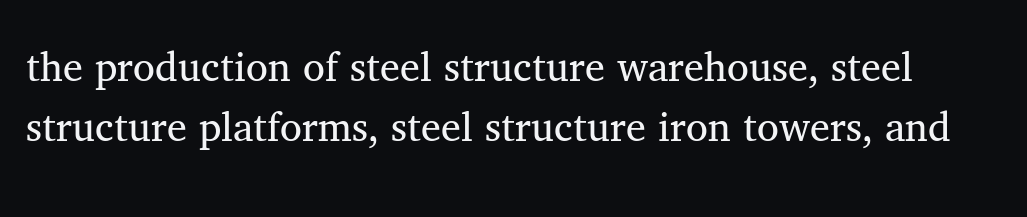the production of steel structure warehouse, steel structure platforms, steel structure iron towers, and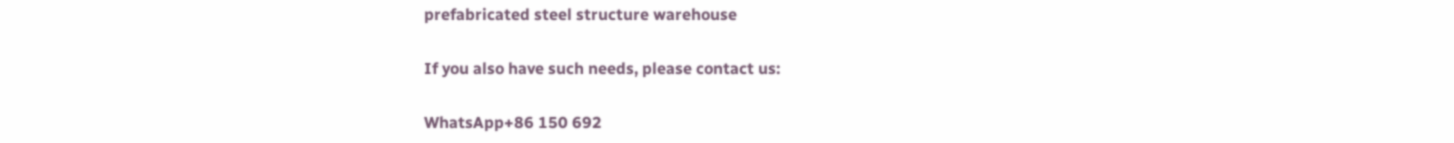prefabricated steel structure warehouse

If you also have such needs, please contact us:

WhatsApp+86 150 692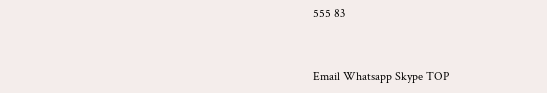555 83


Email Whatsapp Skype TOP